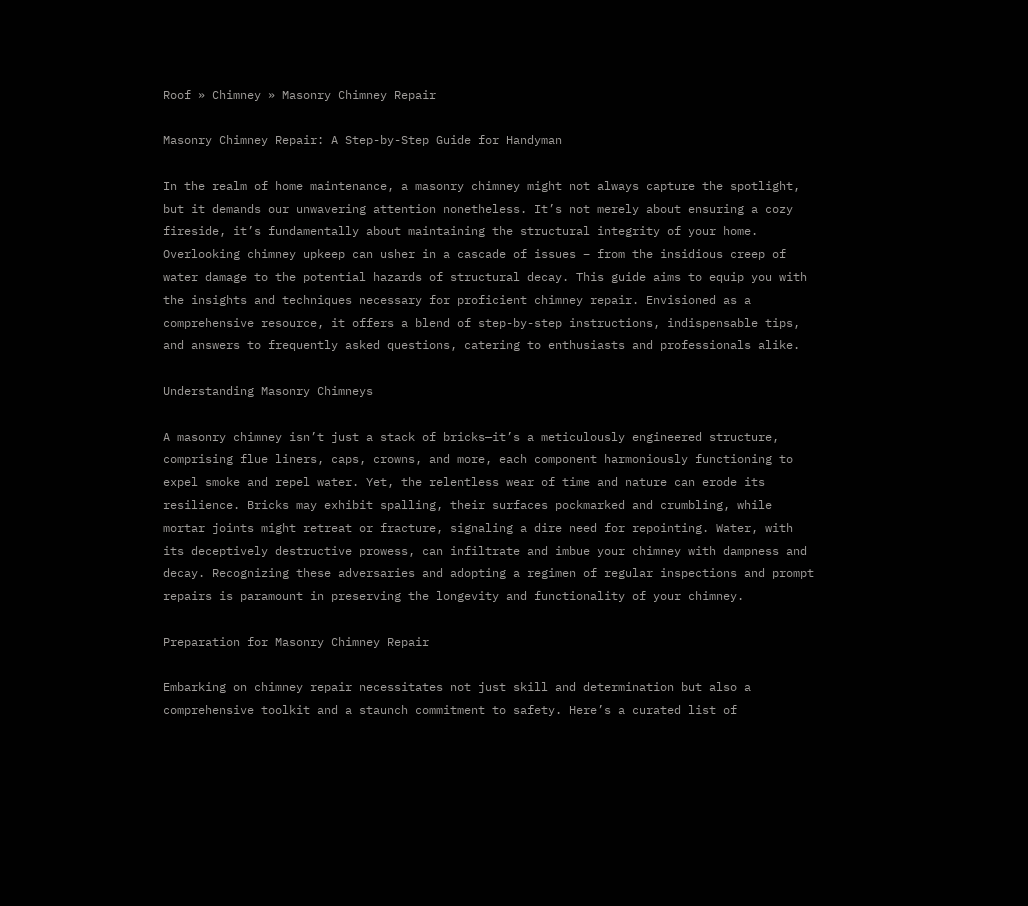Roof » Chimney » Masonry Chimney Repair

Masonry Chimney Repair: A Step-by-Step Guide for Handyman

In the realm of home maintenance, a masonry chimney might not always capture the spotlight, but it demands our unwavering attention nonetheless. It’s not merely about ensuring a cozy fireside, it’s fundamentally about maintaining the structural integrity of your home. Overlooking chimney upkeep can usher in a cascade of issues – from the insidious creep of water damage to the potential hazards of structural decay. This guide aims to equip you with the insights and techniques necessary for proficient chimney repair. Envisioned as a comprehensive resource, it offers a blend of step-by-step instructions, indispensable tips, and answers to frequently asked questions, catering to enthusiasts and professionals alike.

Understanding Masonry Chimneys

A masonry chimney isn’t just a stack of bricks—it’s a meticulously engineered structure, comprising flue liners, caps, crowns, and more, each component harmoniously functioning to expel smoke and repel water. Yet, the relentless wear of time and nature can erode its resilience. Bricks may exhibit spalling, their surfaces pockmarked and crumbling, while mortar joints might retreat or fracture, signaling a dire need for repointing. Water, with its deceptively destructive prowess, can infiltrate and imbue your chimney with dampness and decay. Recognizing these adversaries and adopting a regimen of regular inspections and prompt repairs is paramount in preserving the longevity and functionality of your chimney.

Preparation for Masonry Chimney Repair

Embarking on chimney repair necessitates not just skill and determination but also a comprehensive toolkit and a staunch commitment to safety. Here’s a curated list of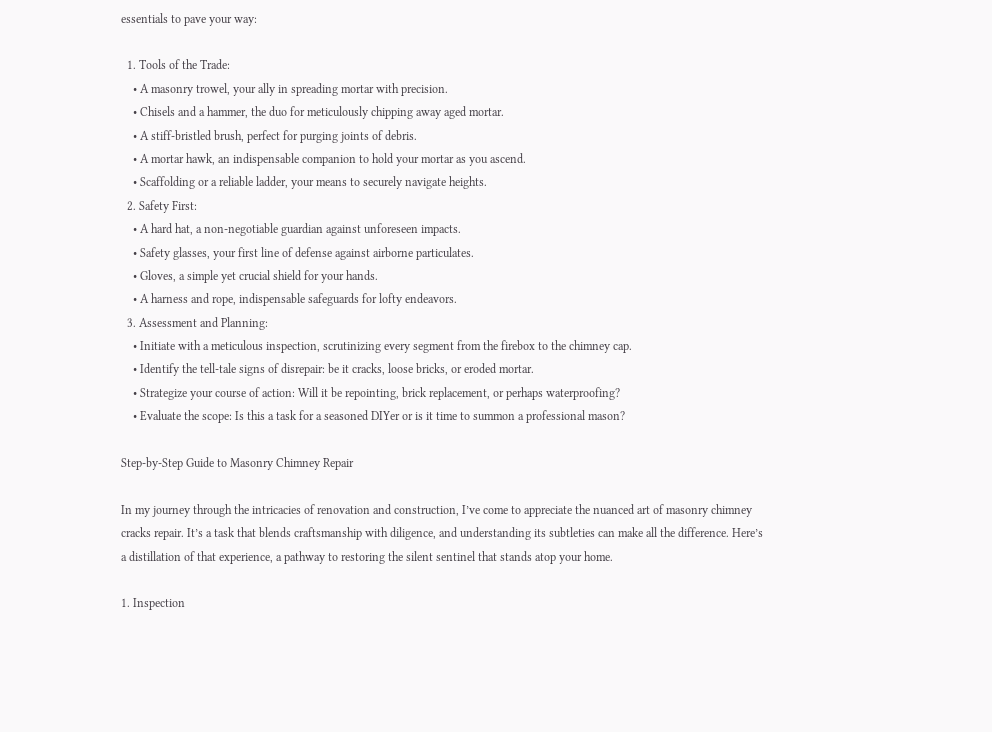essentials to pave your way:

  1. Tools of the Trade:
    • A masonry trowel, your ally in spreading mortar with precision.
    • Chisels and a hammer, the duo for meticulously chipping away aged mortar.
    • A stiff-bristled brush, perfect for purging joints of debris.
    • A mortar hawk, an indispensable companion to hold your mortar as you ascend.
    • Scaffolding or a reliable ladder, your means to securely navigate heights.
  2. Safety First:
    • A hard hat, a non-negotiable guardian against unforeseen impacts.
    • Safety glasses, your first line of defense against airborne particulates.
    • Gloves, a simple yet crucial shield for your hands.
    • A harness and rope, indispensable safeguards for lofty endeavors.
  3. Assessment and Planning:
    • Initiate with a meticulous inspection, scrutinizing every segment from the firebox to the chimney cap.
    • Identify the tell-tale signs of disrepair: be it cracks, loose bricks, or eroded mortar.
    • Strategize your course of action: Will it be repointing, brick replacement, or perhaps waterproofing?
    • Evaluate the scope: Is this a task for a seasoned DIYer or is it time to summon a professional mason?

Step-by-Step Guide to Masonry Chimney Repair

In my journey through the intricacies of renovation and construction, I’ve come to appreciate the nuanced art of masonry chimney cracks repair. It’s a task that blends craftsmanship with diligence, and understanding its subtleties can make all the difference. Here’s a distillation of that experience, a pathway to restoring the silent sentinel that stands atop your home.

1. Inspection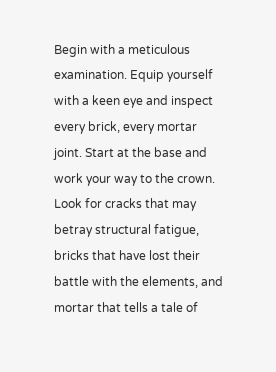Begin with a meticulous examination. Equip yourself with a keen eye and inspect every brick, every mortar joint. Start at the base and work your way to the crown. Look for cracks that may betray structural fatigue, bricks that have lost their battle with the elements, and mortar that tells a tale of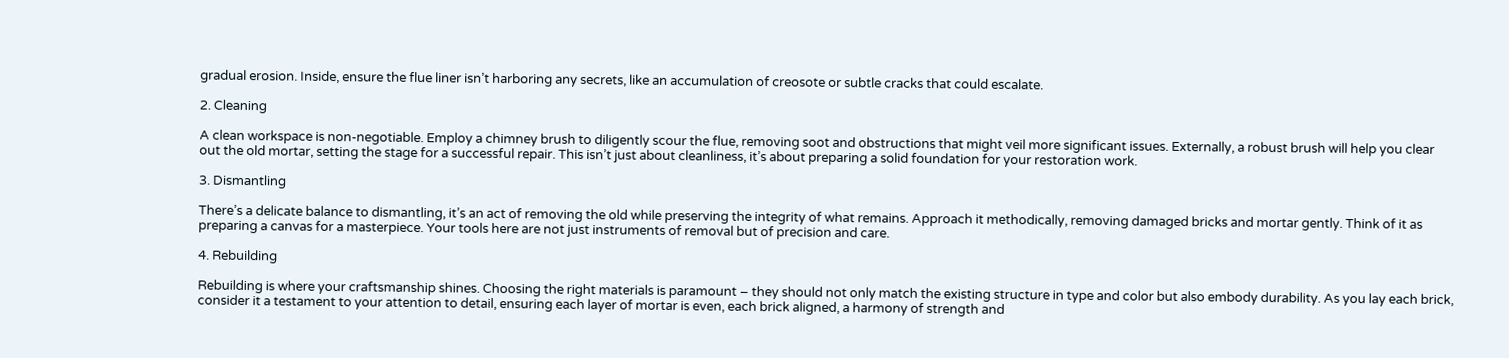gradual erosion. Inside, ensure the flue liner isn’t harboring any secrets, like an accumulation of creosote or subtle cracks that could escalate.

2. Cleaning

A clean workspace is non-negotiable. Employ a chimney brush to diligently scour the flue, removing soot and obstructions that might veil more significant issues. Externally, a robust brush will help you clear out the old mortar, setting the stage for a successful repair. This isn’t just about cleanliness, it’s about preparing a solid foundation for your restoration work.

3. Dismantling

There’s a delicate balance to dismantling, it’s an act of removing the old while preserving the integrity of what remains. Approach it methodically, removing damaged bricks and mortar gently. Think of it as preparing a canvas for a masterpiece. Your tools here are not just instruments of removal but of precision and care.

4. Rebuilding

Rebuilding is where your craftsmanship shines. Choosing the right materials is paramount – they should not only match the existing structure in type and color but also embody durability. As you lay each brick, consider it a testament to your attention to detail, ensuring each layer of mortar is even, each brick aligned, a harmony of strength and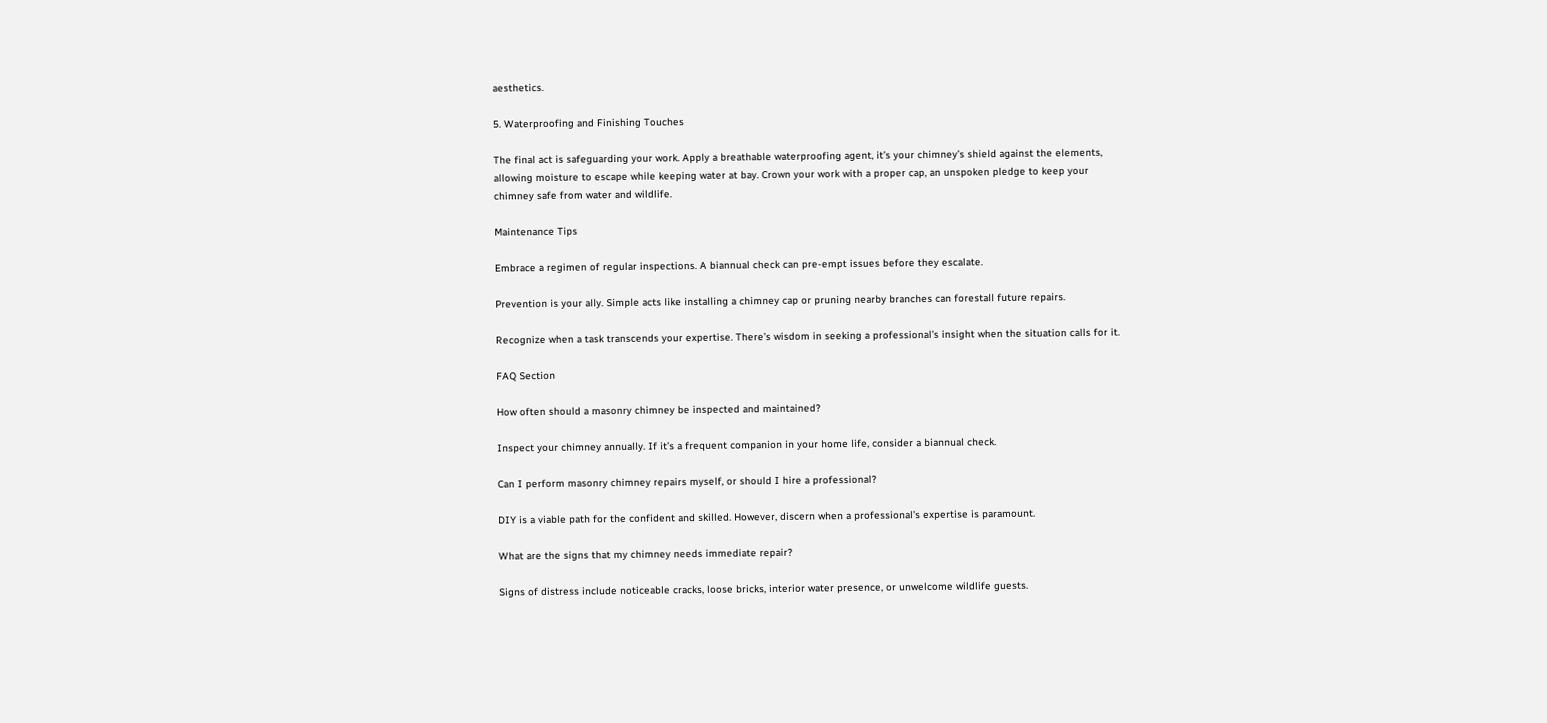aesthetics.

5. Waterproofing and Finishing Touches

The final act is safeguarding your work. Apply a breathable waterproofing agent, it’s your chimney’s shield against the elements, allowing moisture to escape while keeping water at bay. Crown your work with a proper cap, an unspoken pledge to keep your chimney safe from water and wildlife.

Maintenance Tips

Embrace a regimen of regular inspections. A biannual check can pre-empt issues before they escalate.

Prevention is your ally. Simple acts like installing a chimney cap or pruning nearby branches can forestall future repairs.

Recognize when a task transcends your expertise. There’s wisdom in seeking a professional’s insight when the situation calls for it.

FAQ Section

How often should a masonry chimney be inspected and maintained?

Inspect your chimney annually. If it’s a frequent companion in your home life, consider a biannual check.

Can I perform masonry chimney repairs myself, or should I hire a professional?

DIY is a viable path for the confident and skilled. However, discern when a professional’s expertise is paramount.

What are the signs that my chimney needs immediate repair?

Signs of distress include noticeable cracks, loose bricks, interior water presence, or unwelcome wildlife guests.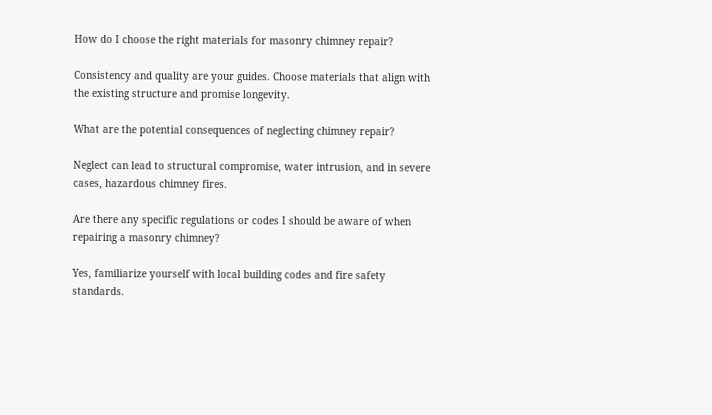How do I choose the right materials for masonry chimney repair?

Consistency and quality are your guides. Choose materials that align with the existing structure and promise longevity.

What are the potential consequences of neglecting chimney repair?

Neglect can lead to structural compromise, water intrusion, and in severe cases, hazardous chimney fires.

Are there any specific regulations or codes I should be aware of when repairing a masonry chimney?

Yes, familiarize yourself with local building codes and fire safety standards.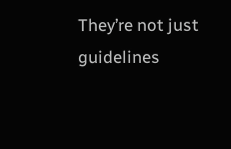They’re not just guidelines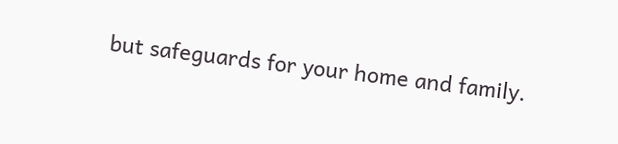but safeguards for your home and family.